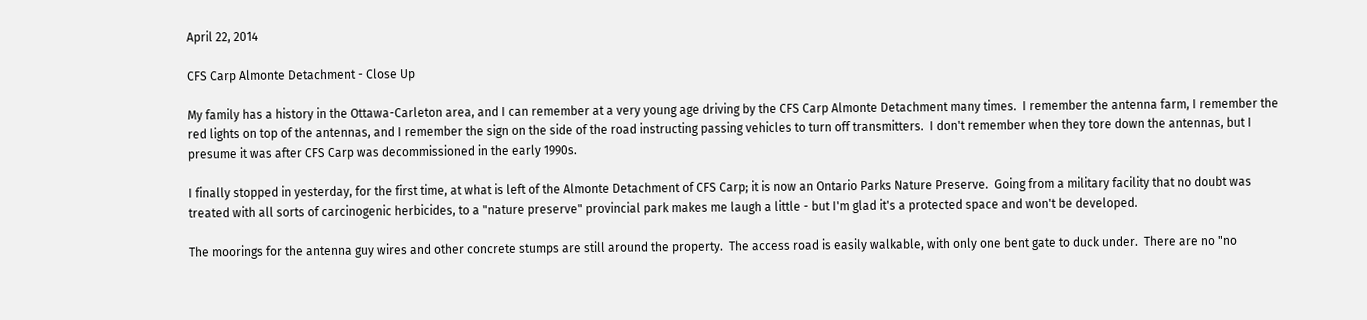April 22, 2014

CFS Carp Almonte Detachment - Close Up

My family has a history in the Ottawa-Carleton area, and I can remember at a very young age driving by the CFS Carp Almonte Detachment many times.  I remember the antenna farm, I remember the red lights on top of the antennas, and I remember the sign on the side of the road instructing passing vehicles to turn off transmitters.  I don't remember when they tore down the antennas, but I presume it was after CFS Carp was decommissioned in the early 1990s.

I finally stopped in yesterday, for the first time, at what is left of the Almonte Detachment of CFS Carp; it is now an Ontario Parks Nature Preserve.  Going from a military facility that no doubt was treated with all sorts of carcinogenic herbicides, to a "nature preserve" provincial park makes me laugh a little - but I'm glad it's a protected space and won't be developed.

The moorings for the antenna guy wires and other concrete stumps are still around the property.  The access road is easily walkable, with only one bent gate to duck under.  There are no "no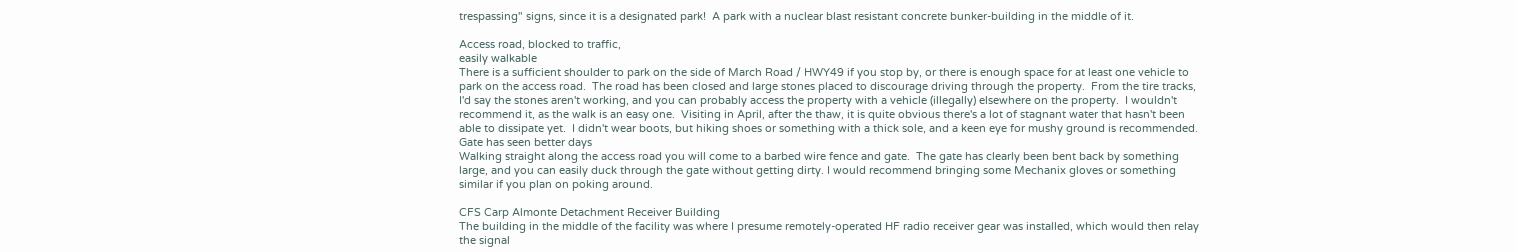trespassing" signs, since it is a designated park!  A park with a nuclear blast resistant concrete bunker-building in the middle of it.

Access road, blocked to traffic,
easily walkable
There is a sufficient shoulder to park on the side of March Road / HWY49 if you stop by, or there is enough space for at least one vehicle to park on the access road.  The road has been closed and large stones placed to discourage driving through the property.  From the tire tracks, I'd say the stones aren't working, and you can probably access the property with a vehicle (illegally) elsewhere on the property.  I wouldn't recommend it, as the walk is an easy one.  Visiting in April, after the thaw, it is quite obvious there's a lot of stagnant water that hasn't been able to dissipate yet.  I didn't wear boots, but hiking shoes or something with a thick sole, and a keen eye for mushy ground is recommended.
Gate has seen better days
Walking straight along the access road you will come to a barbed wire fence and gate.  The gate has clearly been bent back by something large, and you can easily duck through the gate without getting dirty. I would recommend bringing some Mechanix gloves or something similar if you plan on poking around.

CFS Carp Almonte Detachment Receiver Building
The building in the middle of the facility was where I presume remotely-operated HF radio receiver gear was installed, which would then relay the signal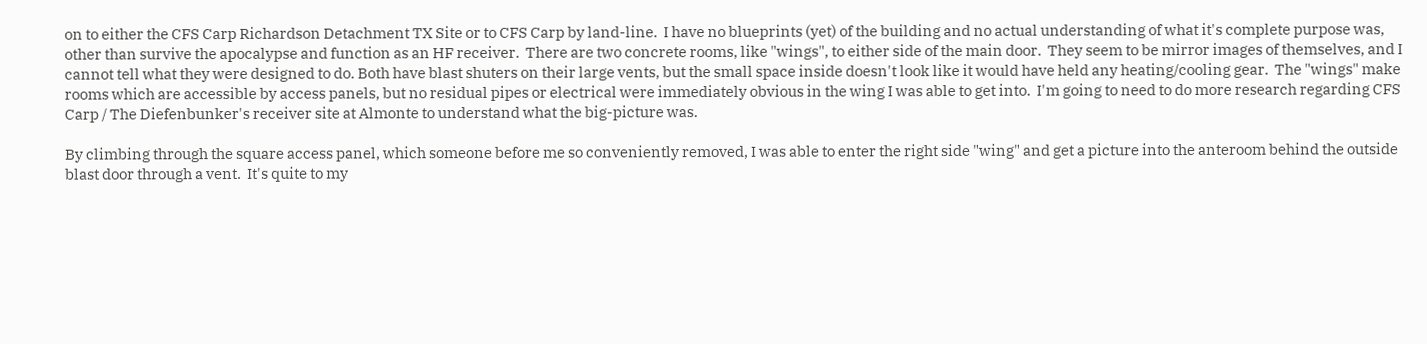on to either the CFS Carp Richardson Detachment TX Site or to CFS Carp by land-line.  I have no blueprints (yet) of the building and no actual understanding of what it's complete purpose was, other than survive the apocalypse and function as an HF receiver.  There are two concrete rooms, like "wings", to either side of the main door.  They seem to be mirror images of themselves, and I cannot tell what they were designed to do. Both have blast shuters on their large vents, but the small space inside doesn't look like it would have held any heating/cooling gear.  The "wings" make rooms which are accessible by access panels, but no residual pipes or electrical were immediately obvious in the wing I was able to get into.  I'm going to need to do more research regarding CFS Carp / The Diefenbunker's receiver site at Almonte to understand what the big-picture was.

By climbing through the square access panel, which someone before me so conveniently removed, I was able to enter the right side "wing" and get a picture into the anteroom behind the outside blast door through a vent.  It's quite to my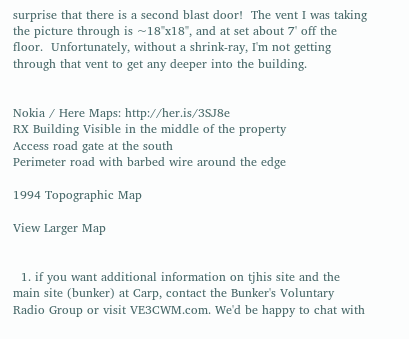surprise that there is a second blast door!  The vent I was taking the picture through is ~18"x18", and at set about 7' off the floor.  Unfortunately, without a shrink-ray, I'm not getting through that vent to get any deeper into the building.


Nokia / Here Maps: http://her.is/3SJ8e
RX Building Visible in the middle of the property
Access road gate at the south
Perimeter road with barbed wire around the edge

1994 Topographic Map

View Larger Map


  1. if you want additional information on tjhis site and the main site (bunker) at Carp, contact the Bunker's Voluntary Radio Group or visit VE3CWM.com. We'd be happy to chat with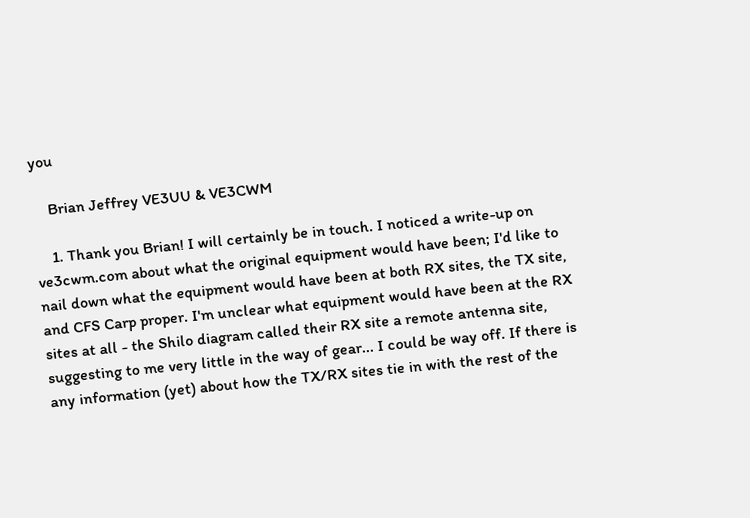you

    Brian Jeffrey VE3UU & VE3CWM

    1. Thank you Brian! I will certainly be in touch. I noticed a write-up on ve3cwm.com about what the original equipment would have been; I'd like to nail down what the equipment would have been at both RX sites, the TX site, and CFS Carp proper. I'm unclear what equipment would have been at the RX sites at all - the Shilo diagram called their RX site a remote antenna site, suggesting to me very little in the way of gear... I could be way off. If there is any information (yet) about how the TX/RX sites tie in with the rest of the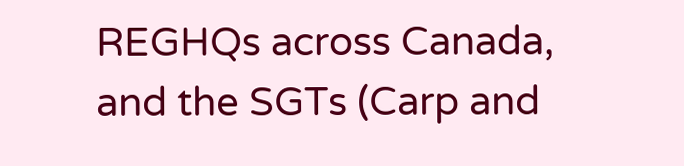REGHQs across Canada, and the SGTs (Carp and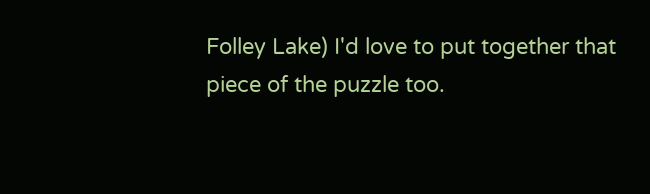Folley Lake) I'd love to put together that piece of the puzzle too.